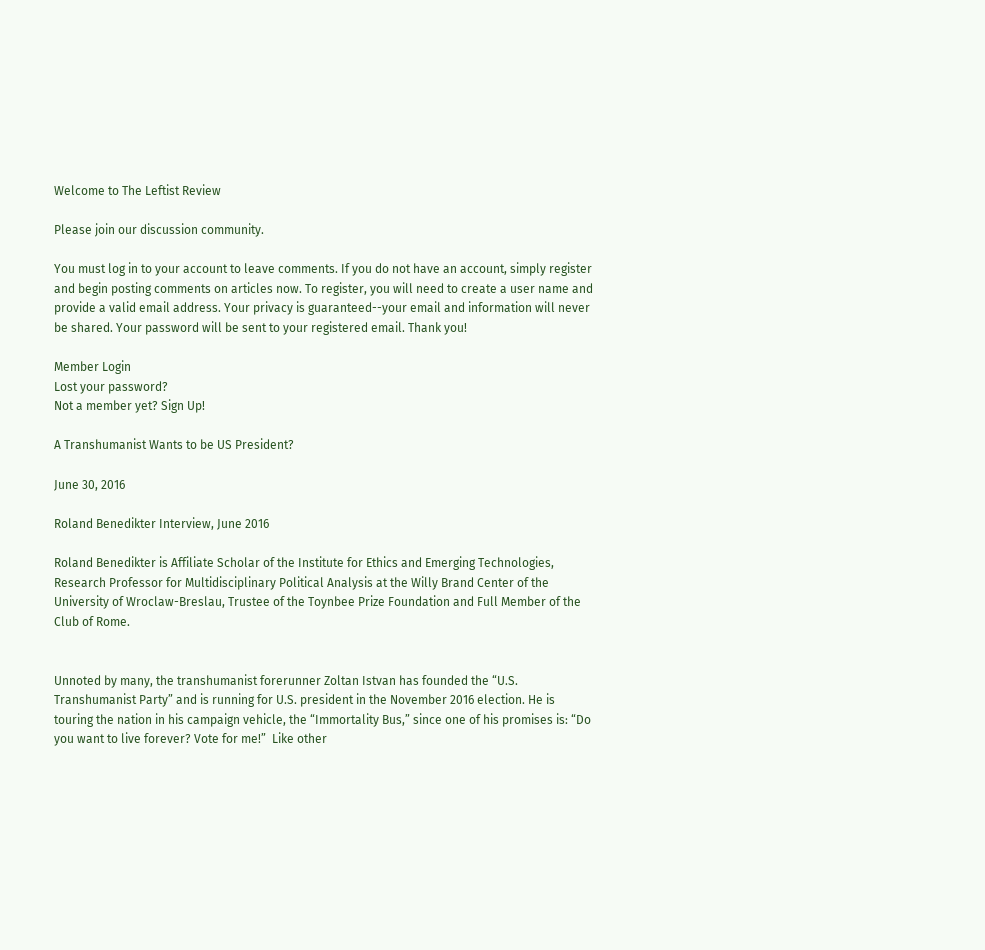Welcome to The Leftist Review

Please join our discussion community.

You must log in to your account to leave comments. If you do not have an account, simply register and begin posting comments on articles now. To register, you will need to create a user name and provide a valid email address. Your privacy is guaranteed--your email and information will never be shared. Your password will be sent to your registered email. Thank you!

Member Login
Lost your password?
Not a member yet? Sign Up!

A Transhumanist Wants to be US President?

June 30, 2016

Roland Benedikter Interview, June 2016

Roland Benedikter is Affiliate Scholar of the Institute for Ethics and Emerging Technologies, Research Professor for Multidisciplinary Political Analysis at the Willy Brand Center of the University of Wroclaw-Breslau, Trustee of the Toynbee Prize Foundation and Full Member of the Club of Rome.


Unnoted by many, the transhumanist forerunner Zoltan Istvan has founded the “U.S. Transhumanist Party” and is running for U.S. president in the November 2016 election. He is touring the nation in his campaign vehicle, the “Immortality Bus,” since one of his promises is: “Do you want to live forever? Vote for me!”  Like other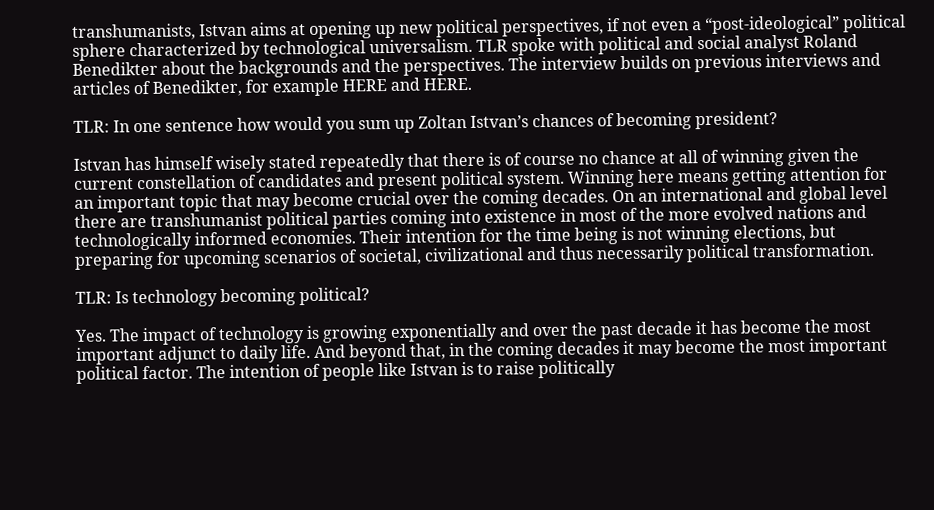transhumanists, Istvan aims at opening up new political perspectives, if not even a “post-ideological” political sphere characterized by technological universalism. TLR spoke with political and social analyst Roland Benedikter about the backgrounds and the perspectives. The interview builds on previous interviews and articles of Benedikter, for example HERE and HERE.

TLR: In one sentence how would you sum up Zoltan Istvan’s chances of becoming president?

Istvan has himself wisely stated repeatedly that there is of course no chance at all of winning given the current constellation of candidates and present political system. Winning here means getting attention for an important topic that may become crucial over the coming decades. On an international and global level there are transhumanist political parties coming into existence in most of the more evolved nations and technologically informed economies. Their intention for the time being is not winning elections, but preparing for upcoming scenarios of societal, civilizational and thus necessarily political transformation.

TLR: Is technology becoming political?

Yes. The impact of technology is growing exponentially and over the past decade it has become the most important adjunct to daily life. And beyond that, in the coming decades it may become the most important political factor. The intention of people like Istvan is to raise politically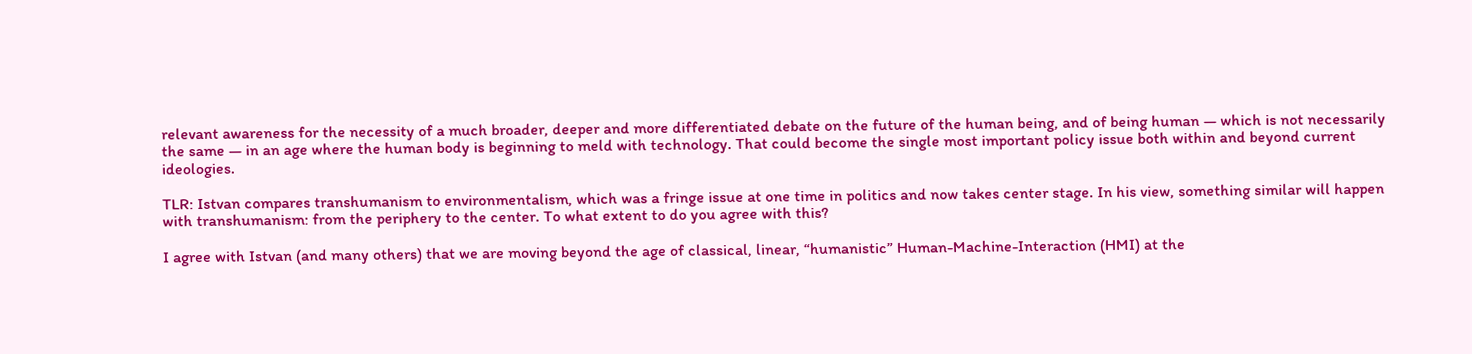relevant awareness for the necessity of a much broader, deeper and more differentiated debate on the future of the human being, and of being human — which is not necessarily the same — in an age where the human body is beginning to meld with technology. That could become the single most important policy issue both within and beyond current ideologies.

TLR: Istvan compares transhumanism to environmentalism, which was a fringe issue at one time in politics and now takes center stage. In his view, something similar will happen with transhumanism: from the periphery to the center. To what extent to do you agree with this?

I agree with Istvan (and many others) that we are moving beyond the age of classical, linear, “humanistic” Human-Machine-Interaction (HMI) at the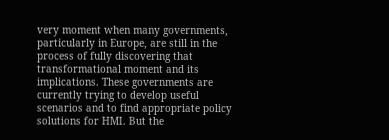very moment when many governments, particularly in Europe, are still in the process of fully discovering that transformational moment and its implications. These governments are currently trying to develop useful scenarios and to find appropriate policy solutions for HMI. But the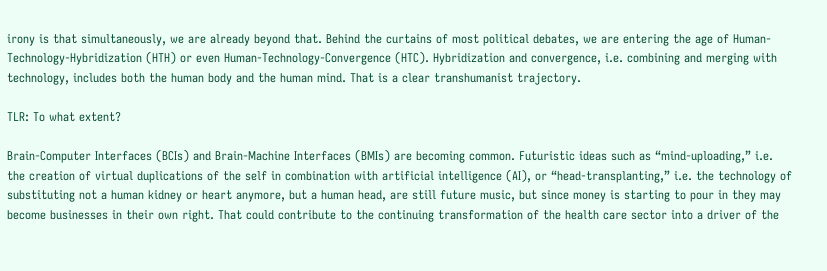irony is that simultaneously, we are already beyond that. Behind the curtains of most political debates, we are entering the age of Human-Technology-Hybridization (HTH) or even Human-Technology-Convergence (HTC). Hybridization and convergence, i.e. combining and merging with technology, includes both the human body and the human mind. That is a clear transhumanist trajectory.

TLR: To what extent?

Brain-Computer Interfaces (BCIs) and Brain-Machine Interfaces (BMIs) are becoming common. Futuristic ideas such as “mind-uploading,” i.e. the creation of virtual duplications of the self in combination with artificial intelligence (AI), or “head-transplanting,” i.e. the technology of substituting not a human kidney or heart anymore, but a human head, are still future music, but since money is starting to pour in they may become businesses in their own right. That could contribute to the continuing transformation of the health care sector into a driver of the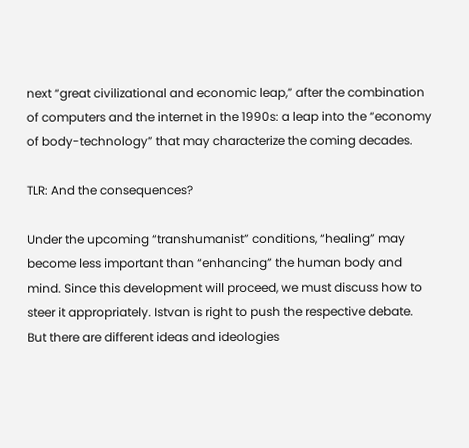next “great civilizational and economic leap,” after the combination of computers and the internet in the 1990s: a leap into the “economy of body-technology” that may characterize the coming decades.

TLR: And the consequences?

Under the upcoming “transhumanist” conditions, “healing” may become less important than “enhancing” the human body and mind. Since this development will proceed, we must discuss how to steer it appropriately. Istvan is right to push the respective debate. But there are different ideas and ideologies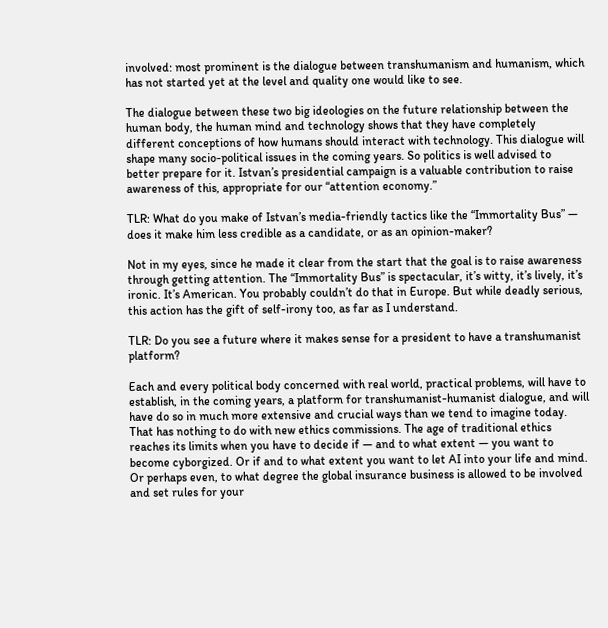involved: most prominent is the dialogue between transhumanism and humanism, which has not started yet at the level and quality one would like to see.

The dialogue between these two big ideologies on the future relationship between the human body, the human mind and technology shows that they have completely different conceptions of how humans should interact with technology. This dialogue will shape many socio-political issues in the coming years. So politics is well advised to better prepare for it. Istvan’s presidential campaign is a valuable contribution to raise awareness of this, appropriate for our “attention economy.”

TLR: What do you make of Istvan’s media-friendly tactics like the “Immortality Bus” — does it make him less credible as a candidate, or as an opinion-maker?

Not in my eyes, since he made it clear from the start that the goal is to raise awareness through getting attention. The “Immortality Bus” is spectacular, it’s witty, it’s lively, it’s ironic. It’s American. You probably couldn’t do that in Europe. But while deadly serious, this action has the gift of self-irony too, as far as I understand.

TLR: Do you see a future where it makes sense for a president to have a transhumanist platform?

Each and every political body concerned with real world, practical problems, will have to establish, in the coming years, a platform for transhumanist-humanist dialogue, and will have do so in much more extensive and crucial ways than we tend to imagine today. That has nothing to do with new ethics commissions. The age of traditional ethics reaches its limits when you have to decide if — and to what extent — you want to become cyborgized. Or if and to what extent you want to let AI into your life and mind. Or perhaps even, to what degree the global insurance business is allowed to be involved and set rules for your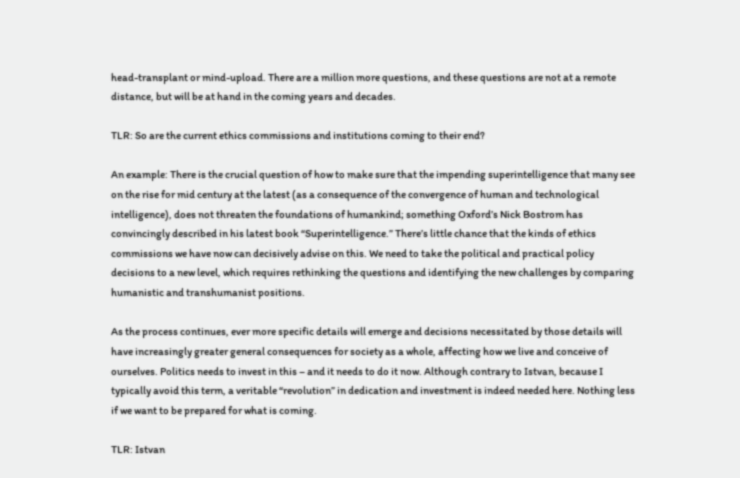head-transplant or mind-upload. There are a million more questions, and these questions are not at a remote distance, but will be at hand in the coming years and decades.

TLR: So are the current ethics commissions and institutions coming to their end?

An example: There is the crucial question of how to make sure that the impending superintelligence that many see on the rise for mid century at the latest (as a consequence of the convergence of human and technological intelligence), does not threaten the foundations of humankind; something Oxford’s Nick Bostrom has convincingly described in his latest book “Superintelligence.” There’s little chance that the kinds of ethics commissions we have now can decisively advise on this. We need to take the political and practical policy decisions to a new level, which requires rethinking the questions and identifying the new challenges by comparing humanistic and transhumanist positions.

As the process continues, ever more specific details will emerge and decisions necessitated by those details will have increasingly greater general consequences for society as a whole, affecting how we live and conceive of ourselves. Politics needs to invest in this – and it needs to do it now. Although contrary to Istvan, because I typically avoid this term, a veritable “revolution” in dedication and investment is indeed needed here. Nothing less if we want to be prepared for what is coming.

TLR: Istvan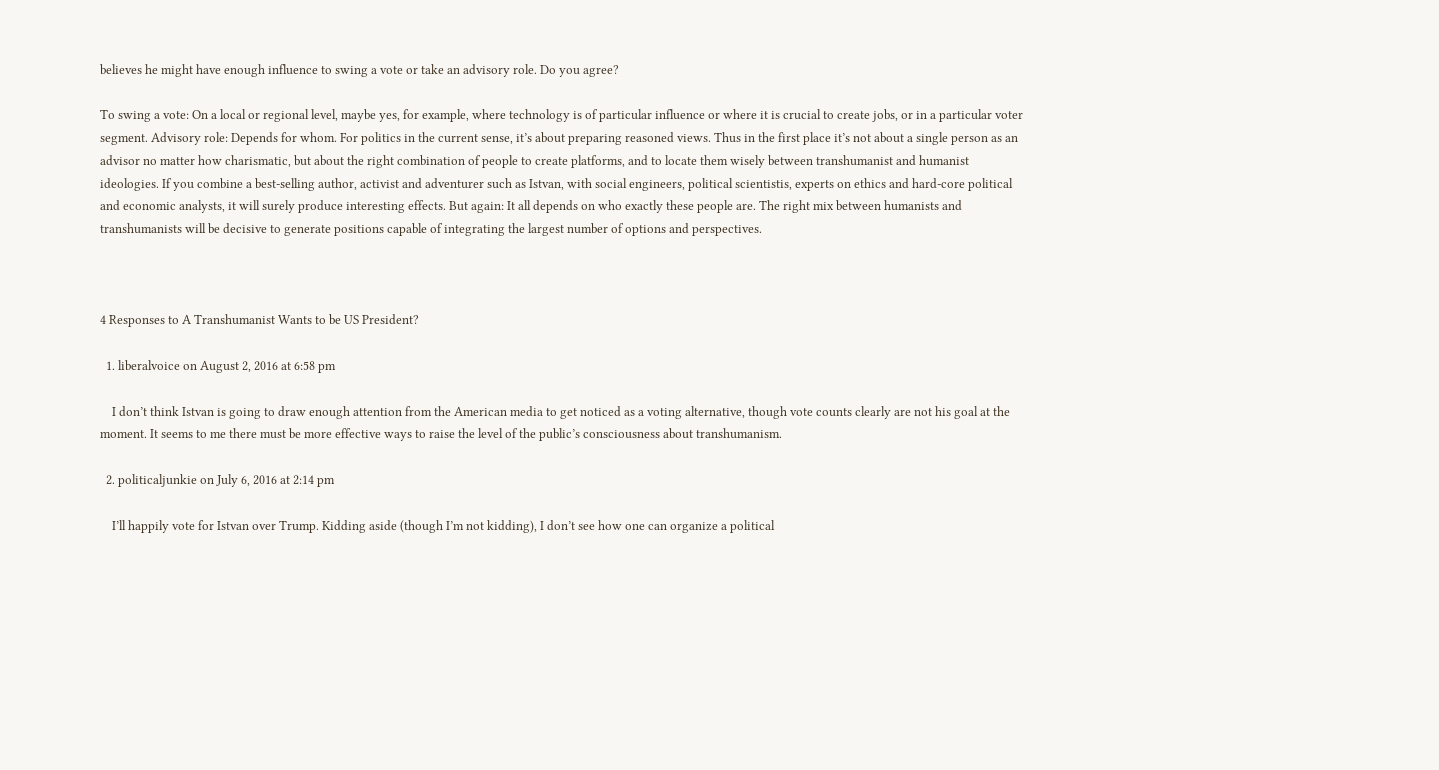believes he might have enough influence to swing a vote or take an advisory role. Do you agree?

To swing a vote: On a local or regional level, maybe yes, for example, where technology is of particular influence or where it is crucial to create jobs, or in a particular voter segment. Advisory role: Depends for whom. For politics in the current sense, it’s about preparing reasoned views. Thus in the first place it’s not about a single person as an advisor no matter how charismatic, but about the right combination of people to create platforms, and to locate them wisely between transhumanist and humanist ideologies. If you combine a best-selling author, activist and adventurer such as Istvan, with social engineers, political scientistis, experts on ethics and hard-core political and economic analysts, it will surely produce interesting effects. But again: It all depends on who exactly these people are. The right mix between humanists and transhumanists will be decisive to generate positions capable of integrating the largest number of options and perspectives.



4 Responses to A Transhumanist Wants to be US President?

  1. liberalvoice on August 2, 2016 at 6:58 pm

    I don’t think Istvan is going to draw enough attention from the American media to get noticed as a voting alternative, though vote counts clearly are not his goal at the moment. It seems to me there must be more effective ways to raise the level of the public’s consciousness about transhumanism.

  2. politicaljunkie on July 6, 2016 at 2:14 pm

    I’ll happily vote for Istvan over Trump. Kidding aside (though I’m not kidding), I don’t see how one can organize a political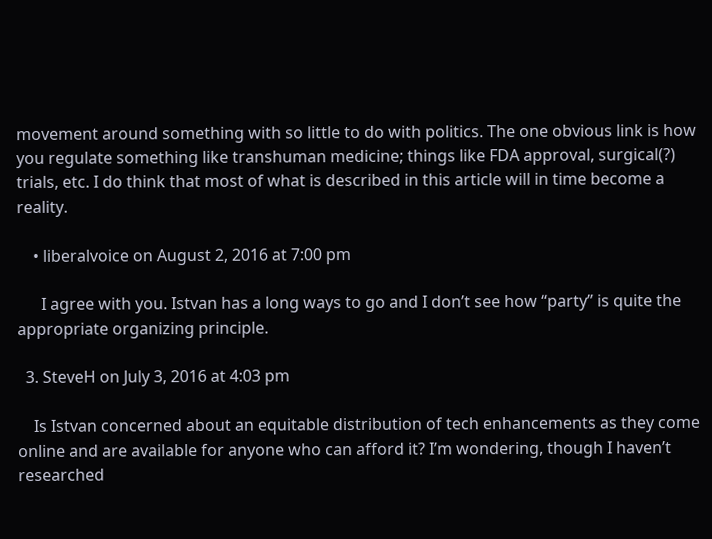movement around something with so little to do with politics. The one obvious link is how you regulate something like transhuman medicine; things like FDA approval, surgical(?) trials, etc. I do think that most of what is described in this article will in time become a reality.

    • liberalvoice on August 2, 2016 at 7:00 pm

      I agree with you. Istvan has a long ways to go and I don’t see how “party” is quite the appropriate organizing principle.

  3. SteveH on July 3, 2016 at 4:03 pm

    Is Istvan concerned about an equitable distribution of tech enhancements as they come online and are available for anyone who can afford it? I’m wondering, though I haven’t researched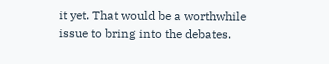it yet. That would be a worthwhile issue to bring into the debates.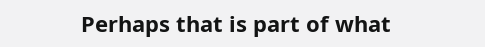Perhaps that is part of what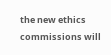the new ethics commissions will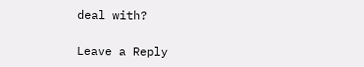deal with?

Leave a Reply